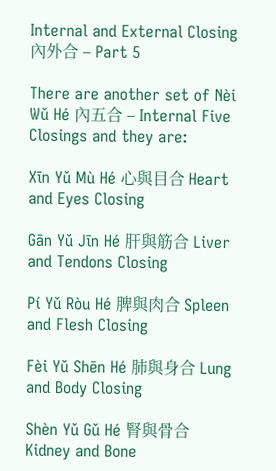Internal and External Closing 內外合 – Part 5

There are another set of Nèi Wǔ Hé 內五合 – Internal Five Closings and they are:

Xīn Yǔ Mù Hé 心與目合 Heart and Eyes Closing

Gān Yǔ Jīn Hé 肝與筋合 Liver and Tendons Closing

Pí Yǔ Ròu Hé 脾與肉合 Spleen and Flesh Closing

Fèi Yǔ Shēn Hé 肺與身合 Lung and Body Closing

Shèn Yǔ Gǔ Hé 腎與骨合 Kidney and Bone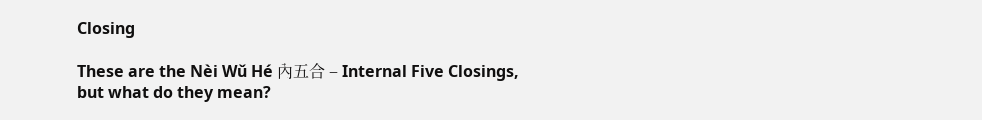Closing

These are the Nèi Wǔ Hé 內五合 – Internal Five Closings, but what do they mean?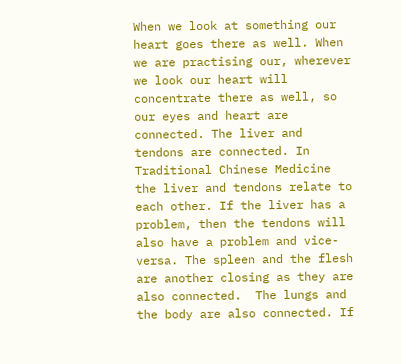When we look at something our heart goes there as well. When we are practising our, wherever we look our heart will concentrate there as well, so our eyes and heart are connected. The liver and tendons are connected. In Traditional Chinese Medicine the liver and tendons relate to each other. If the liver has a problem, then the tendons will also have a problem and vice-versa. The spleen and the flesh are another closing as they are also connected.  The lungs and the body are also connected. If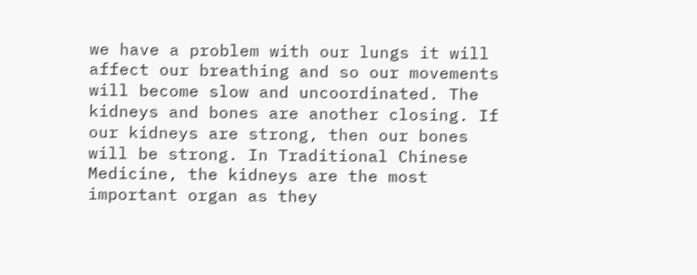we have a problem with our lungs it will affect our breathing and so our movements will become slow and uncoordinated. The kidneys and bones are another closing. If our kidneys are strong, then our bones will be strong. In Traditional Chinese Medicine, the kidneys are the most important organ as they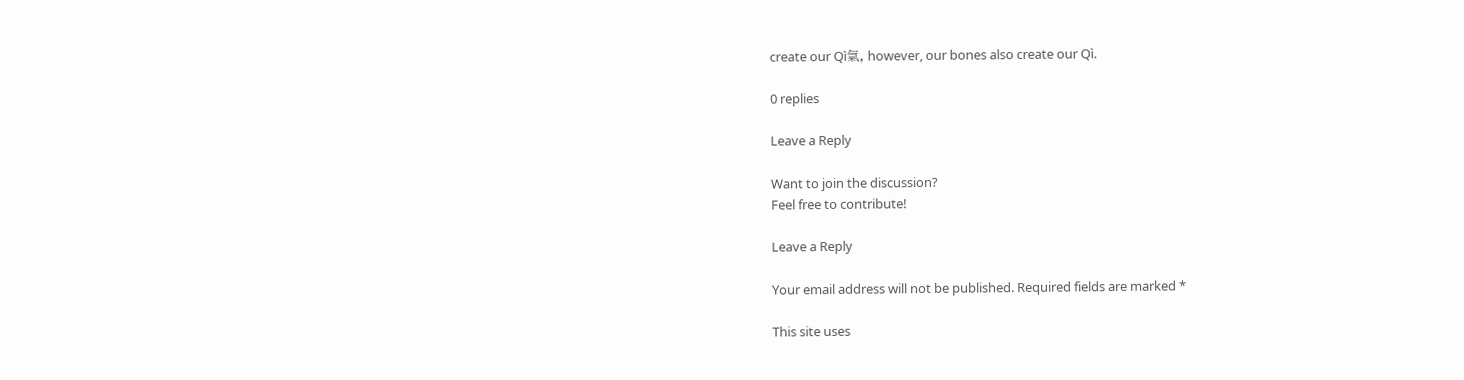create our Qì氣, however, our bones also create our Qì.

0 replies

Leave a Reply

Want to join the discussion?
Feel free to contribute!

Leave a Reply

Your email address will not be published. Required fields are marked *

This site uses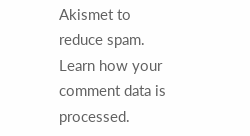Akismet to reduce spam. Learn how your comment data is processed.